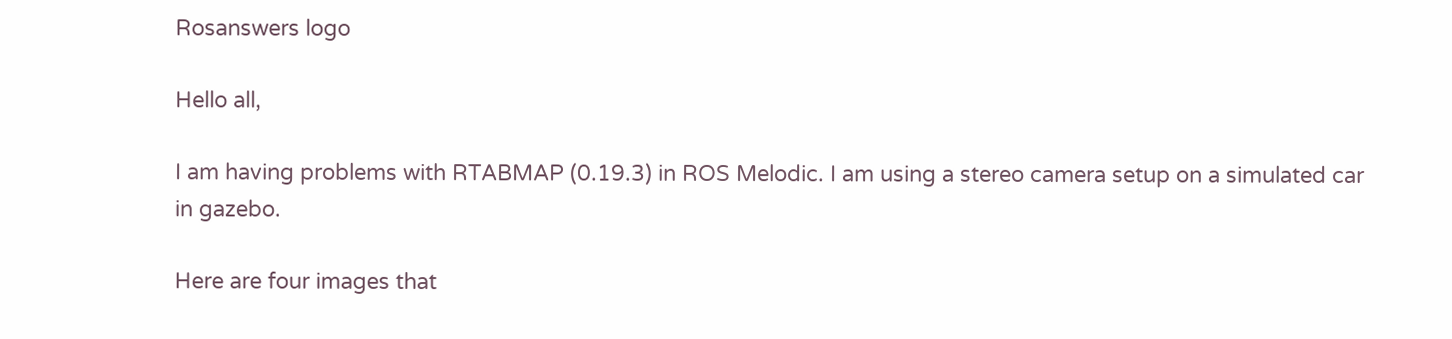Rosanswers logo

Hello all,

I am having problems with RTABMAP (0.19.3) in ROS Melodic. I am using a stereo camera setup on a simulated car in gazebo.

Here are four images that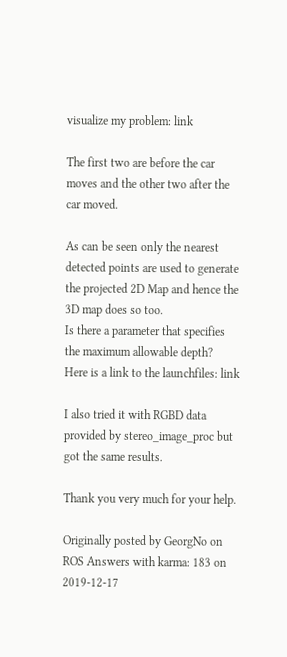visualize my problem: link

The first two are before the car moves and the other two after the car moved.

As can be seen only the nearest detected points are used to generate the projected 2D Map and hence the 3D map does so too.
Is there a parameter that specifies the maximum allowable depth?
Here is a link to the launchfiles: link

I also tried it with RGBD data provided by stereo_image_proc but got the same results.

Thank you very much for your help.

Originally posted by GeorgNo on ROS Answers with karma: 183 on 2019-12-17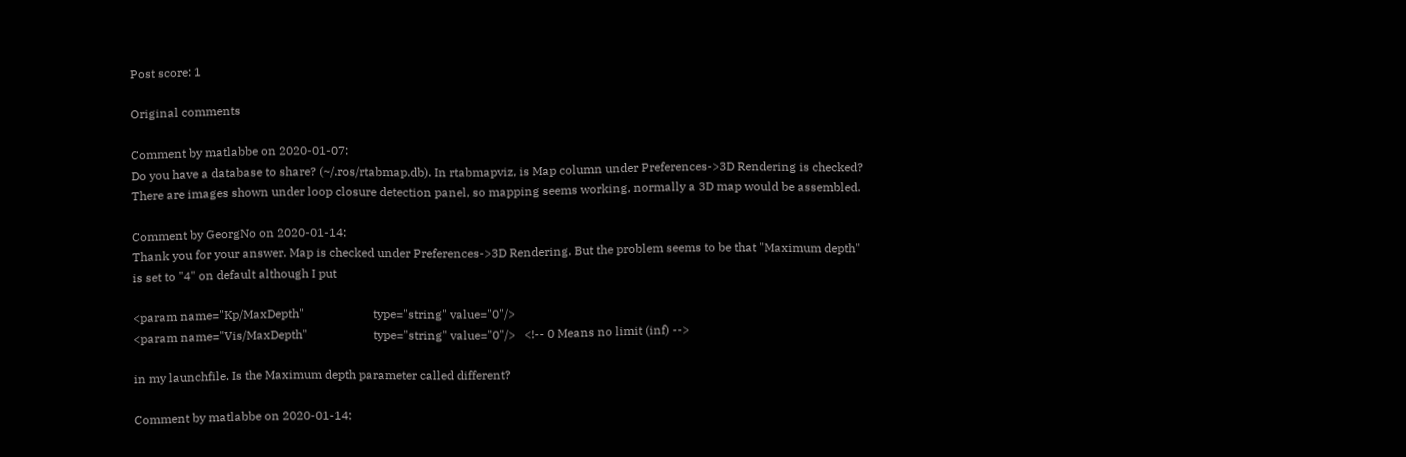Post score: 1

Original comments

Comment by matlabbe on 2020-01-07:
Do you have a database to share? (~/.ros/rtabmap.db). In rtabmapviz, is Map column under Preferences->3D Rendering is checked? There are images shown under loop closure detection panel, so mapping seems working, normally a 3D map would be assembled.

Comment by GeorgNo on 2020-01-14:
Thank you for your answer. Map is checked under Preferences->3D Rendering. But the problem seems to be that "Maximum depth" is set to "4" on default although I put

<param name="Kp/MaxDepth"                       type="string" value="0"/>
<param name="Vis/MaxDepth"                      type="string" value="0"/>   <!-- 0 Means no limit (inf) -->

in my launchfile. Is the Maximum depth parameter called different?

Comment by matlabbe on 2020-01-14: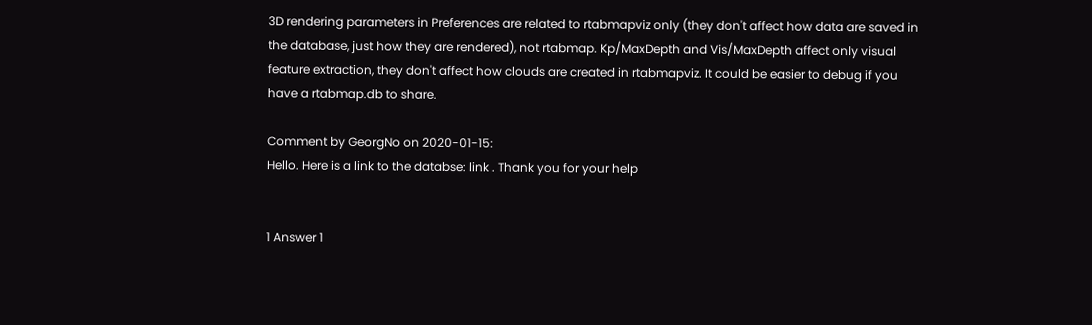3D rendering parameters in Preferences are related to rtabmapviz only (they don't affect how data are saved in the database, just how they are rendered), not rtabmap. Kp/MaxDepth and Vis/MaxDepth affect only visual feature extraction, they don't affect how clouds are created in rtabmapviz. It could be easier to debug if you have a rtabmap.db to share.

Comment by GeorgNo on 2020-01-15:
Hello. Here is a link to the databse: link . Thank you for your help


1 Answer 1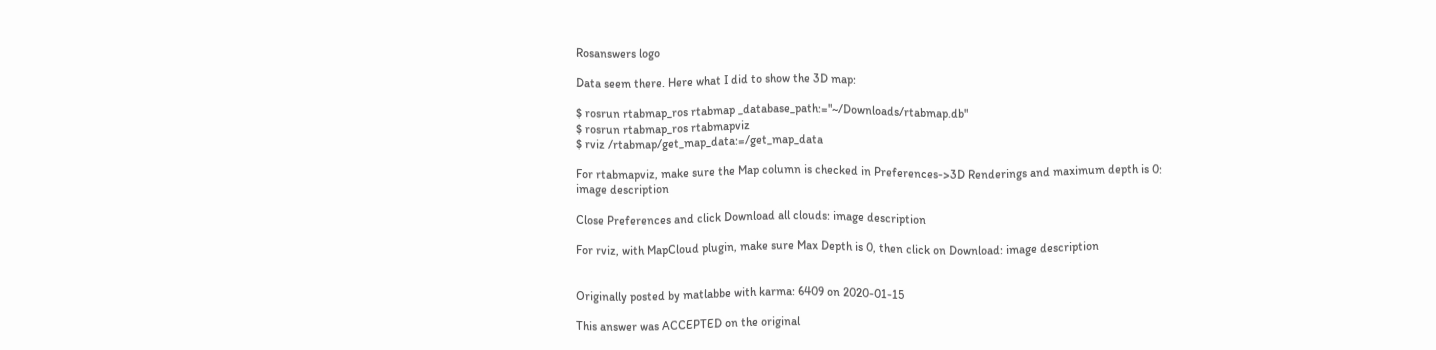Rosanswers logo

Data seem there. Here what I did to show the 3D map:

$ rosrun rtabmap_ros rtabmap _database_path:="~/Downloads/rtabmap.db"
$ rosrun rtabmap_ros rtabmapviz
$ rviz /rtabmap/get_map_data:=/get_map_data

For rtabmapviz, make sure the Map column is checked in Preferences->3D Renderings and maximum depth is 0: image description

Close Preferences and click Download all clouds: image description

For rviz, with MapCloud plugin, make sure Max Depth is 0, then click on Download: image description


Originally posted by matlabbe with karma: 6409 on 2020-01-15

This answer was ACCEPTED on the original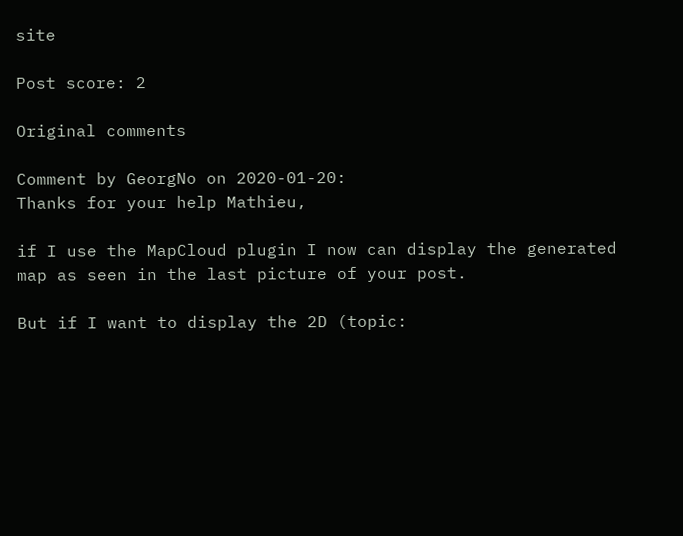site

Post score: 2

Original comments

Comment by GeorgNo on 2020-01-20:
Thanks for your help Mathieu,

if I use the MapCloud plugin I now can display the generated map as seen in the last picture of your post.

But if I want to display the 2D (topic: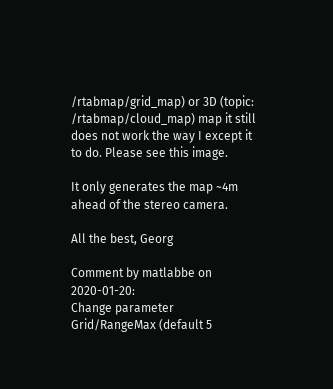/rtabmap/grid_map) or 3D (topic: /rtabmap/cloud_map) map it still does not work the way I except it to do. Please see this image.

It only generates the map ~4m ahead of the stereo camera.

All the best, Georg

Comment by matlabbe on 2020-01-20:
Change parameter Grid/RangeMax (default 5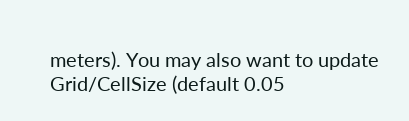meters). You may also want to update Grid/CellSize (default 0.05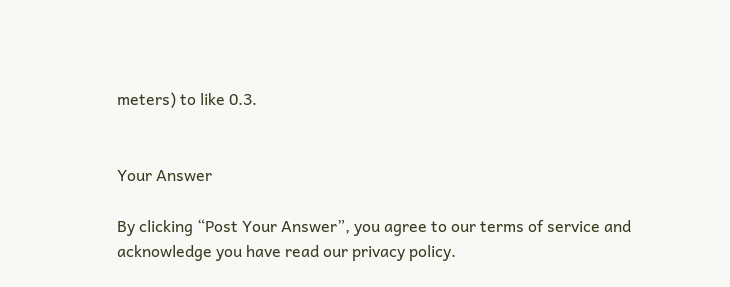meters) to like 0.3.


Your Answer

By clicking “Post Your Answer”, you agree to our terms of service and acknowledge you have read our privacy policy.